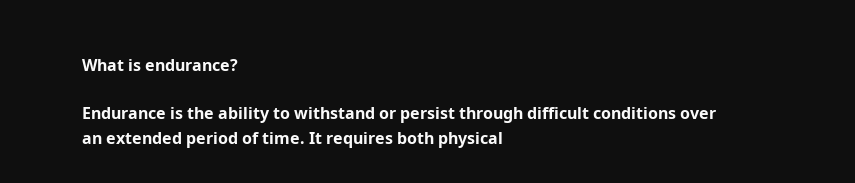What is endurance?

Endurance is the ability to withstand or persist through difficult conditions over an extended period of time. It requires both physical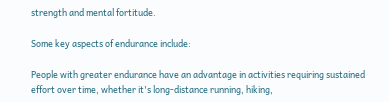strength and mental fortitude.

Some key aspects of endurance include:

People with greater endurance have an advantage in activities requiring sustained effort over time, whether it's long-distance running, hiking,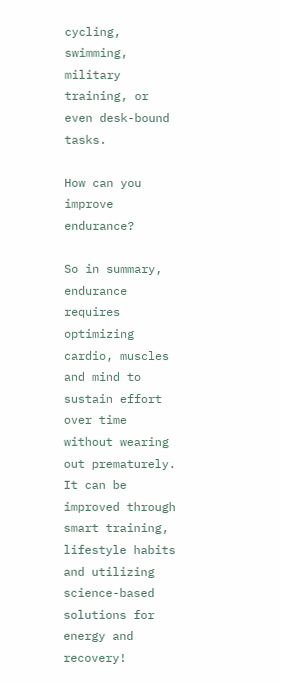cycling, swimming, military training, or even desk-bound tasks.

How can you improve endurance?

So in summary, endurance requires optimizing cardio, muscles and mind to sustain effort over time without wearing out prematurely. It can be improved through smart training, lifestyle habits and utilizing science-based solutions for energy and recovery!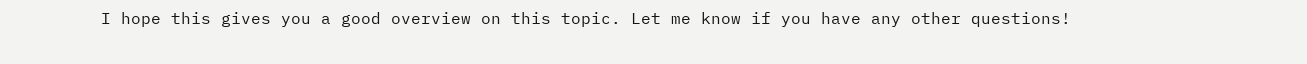I hope this gives you a good overview on this topic. Let me know if you have any other questions!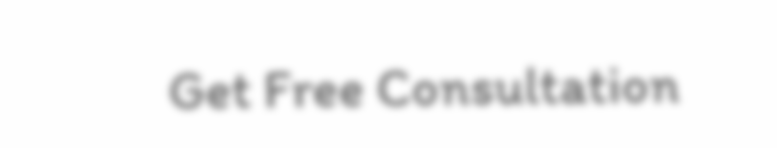Get Free Consultation